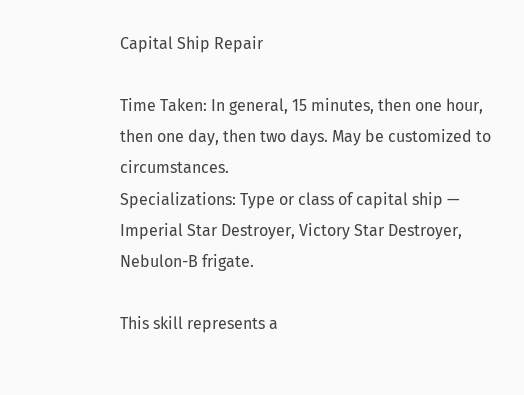Capital Ship Repair

Time Taken: In general, 15 minutes, then one hour, then one day, then two days. May be customized to circumstances.
Specializations: Type or class of capital ship — Imperial Star Destroyer, Victory Star Destroyer, Nebulon-B frigate.

This skill represents a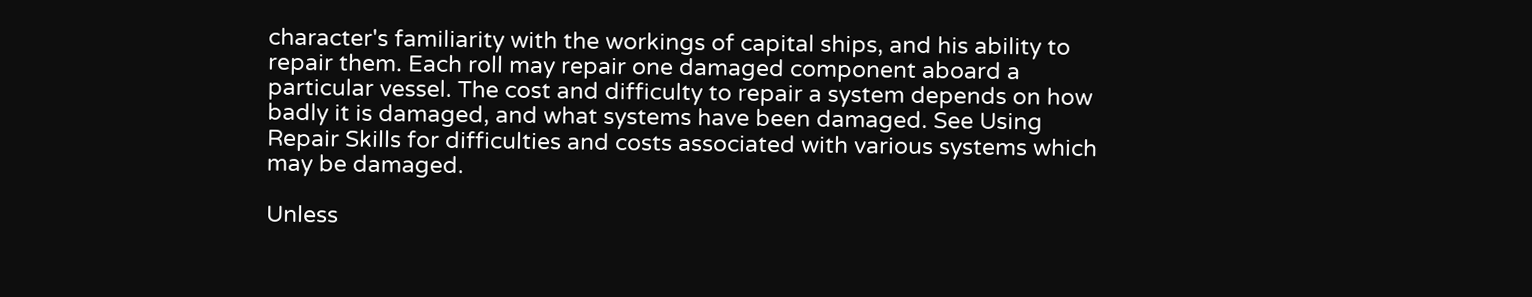character's familiarity with the workings of capital ships, and his ability to repair them. Each roll may repair one damaged component aboard a particular vessel. The cost and difficulty to repair a system depends on how badly it is damaged, and what systems have been damaged. See Using Repair Skills for difficulties and costs associated with various systems which may be damaged.

Unless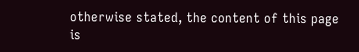otherwise stated, the content of this page is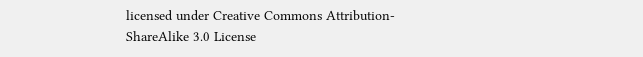licensed under Creative Commons Attribution-ShareAlike 3.0 License